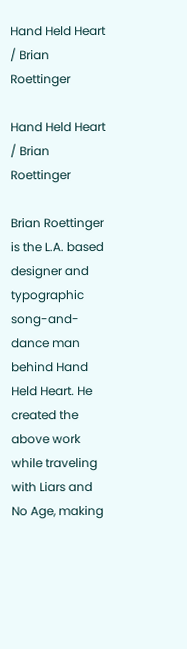Hand Held Heart / Brian Roettinger

Hand Held Heart / Brian Roettinger

Brian Roettinger is the L.A. based designer and typographic song-and-dance man behind Hand Held Heart. He created the above work while traveling with Liars and No Age, making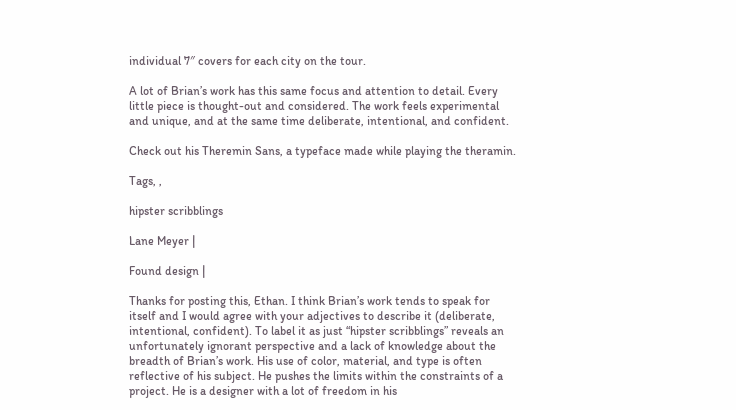individual 7″ covers for each city on the tour.

A lot of Brian’s work has this same focus and attention to detail. Every little piece is thought-out and considered. The work feels experimental and unique, and at the same time deliberate, intentional, and confident.

Check out his Theremin Sans, a typeface made while playing the theramin.

Tags, ,

hipster scribblings

Lane Meyer |

Found design |

Thanks for posting this, Ethan. I think Brian’s work tends to speak for itself and I would agree with your adjectives to describe it (deliberate, intentional, confident). To label it as just “hipster scribblings” reveals an unfortunately ignorant perspective and a lack of knowledge about the breadth of Brian’s work. His use of color, material, and type is often reflective of his subject. He pushes the limits within the constraints of a project. He is a designer with a lot of freedom in his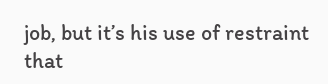job, but it’s his use of restraint that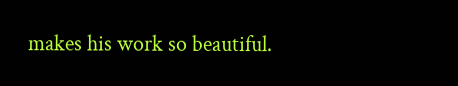makes his work so beautiful.